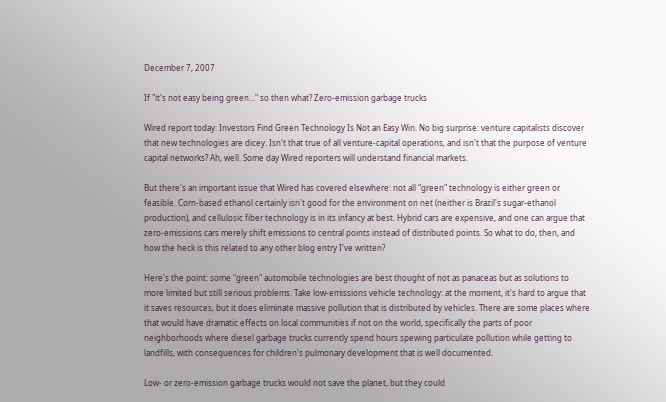December 7, 2007

If "it's not easy being green..." so then what? Zero-emission garbage trucks

Wired report today: Investors Find Green Technology Is Not an Easy Win. No big surprise: venture capitalists discover that new technologies are dicey. Isn't that true of all venture-capital operations, and isn't that the purpose of venture capital networks? Ah, well. Some day Wired reporters will understand financial markets.

But there's an important issue that Wired has covered elsewhere: not all "green" technology is either green or feasible. Corn-based ethanol certainly isn't good for the environment on net (neither is Brazil's sugar-ethanol production), and cellulosic fiber technology is in its infancy at best. Hybrid cars are expensive, and one can argue that zero-emissions cars merely shift emissions to central points instead of distributed points. So what to do, then, and how the heck is this related to any other blog entry I've written?

Here's the point: some "green" automobile technologies are best thought of not as panaceas but as solutions to more limited but still serious problems. Take low-emissions vehicle technology: at the moment, it's hard to argue that it saves resources, but it does eliminate massive pollution that is distributed by vehicles. There are some places where that would have dramatic effects on local communities if not on the world, specifically the parts of poor neighborhoods where diesel garbage trucks currently spend hours spewing particulate pollution while getting to landfills, with consequences for children's pulmonary development that is well documented.

Low- or zero-emission garbage trucks would not save the planet, but they could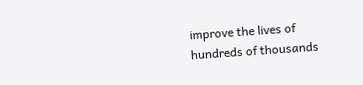improve the lives of hundreds of thousands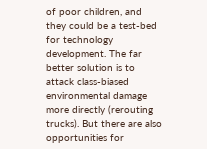of poor children, and they could be a test-bed for technology development. The far better solution is to attack class-biased environmental damage more directly (rerouting trucks). But there are also opportunities for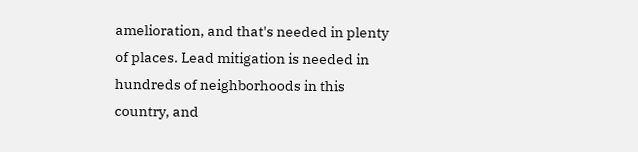amelioration, and that's needed in plenty of places. Lead mitigation is needed in hundreds of neighborhoods in this country, and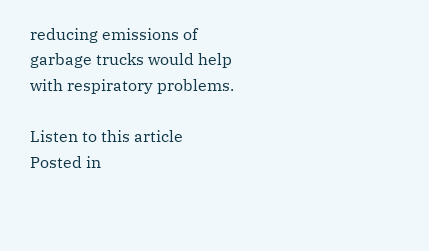reducing emissions of garbage trucks would help with respiratory problems.

Listen to this article
Posted in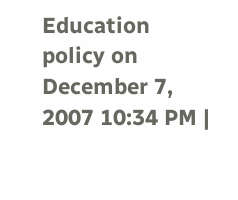Education policy on December 7, 2007 10:34 PM |